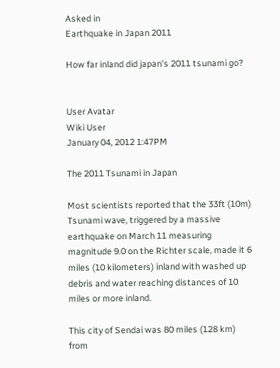Asked in
Earthquake in Japan 2011

How far inland did japan's 2011 tsunami go?


User Avatar
Wiki User
January 04, 2012 1:47PM

The 2011 Tsunami in Japan

Most scientists reported that the 33ft (10m) Tsunami wave, triggered by a massive earthquake on March 11 measuring magnitude 9.0 on the Richter scale, made it 6 miles (10 kilometers) inland with washed up debris and water reaching distances of 10 miles or more inland.

This city of Sendai was 80 miles (128 km) from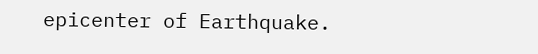epicenter of Earthquake.